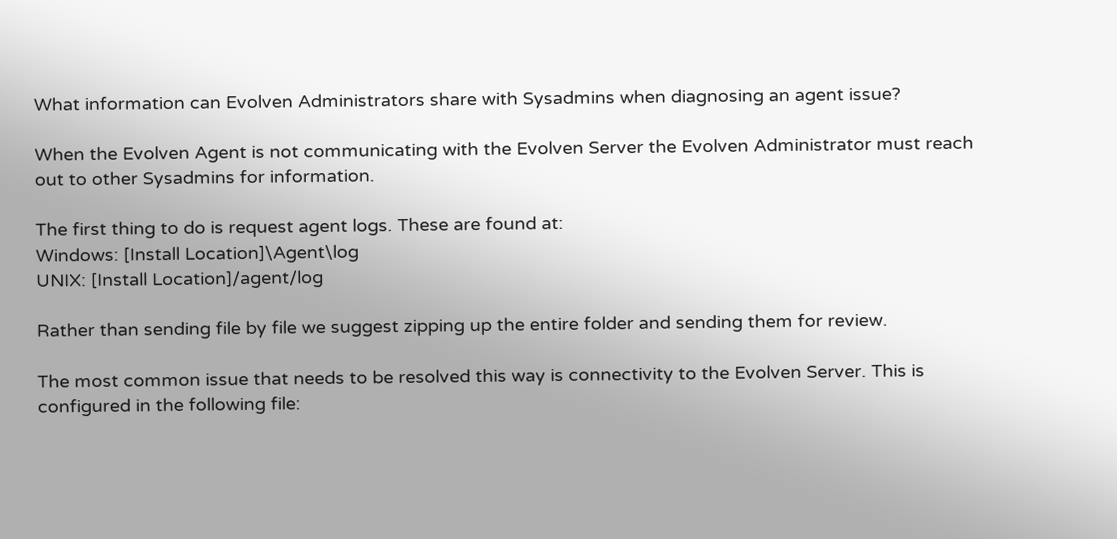What information can Evolven Administrators share with Sysadmins when diagnosing an agent issue?

When the Evolven Agent is not communicating with the Evolven Server the Evolven Administrator must reach out to other Sysadmins for information.

The first thing to do is request agent logs. These are found at:
Windows: [Install Location]\Agent\log
UNIX: [Install Location]/agent/log

Rather than sending file by file we suggest zipping up the entire folder and sending them for review.

The most common issue that needs to be resolved this way is connectivity to the Evolven Server. This is configured in the following file: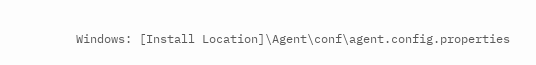Windows: [Install Location]\Agent\conf\agent.config.properties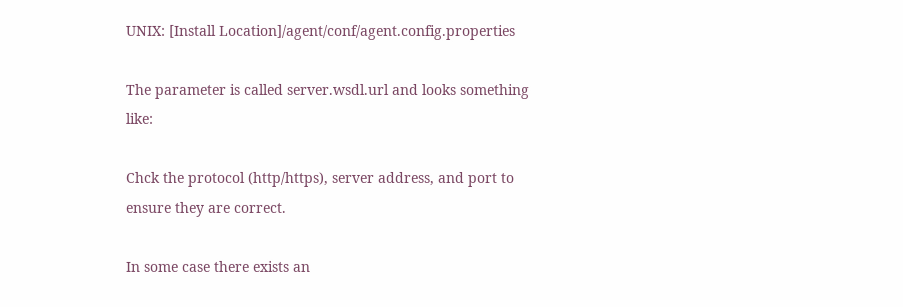UNIX: [Install Location]/agent/conf/agent.config.properties

The parameter is called server.wsdl.url and looks something like:

Chck the protocol (http/https), server address, and port to ensure they are correct.

In some case there exists an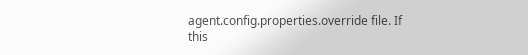agent.config.properties.override file. If this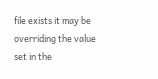file exists it may be overriding the value set in the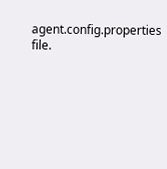agent.config.properties file.